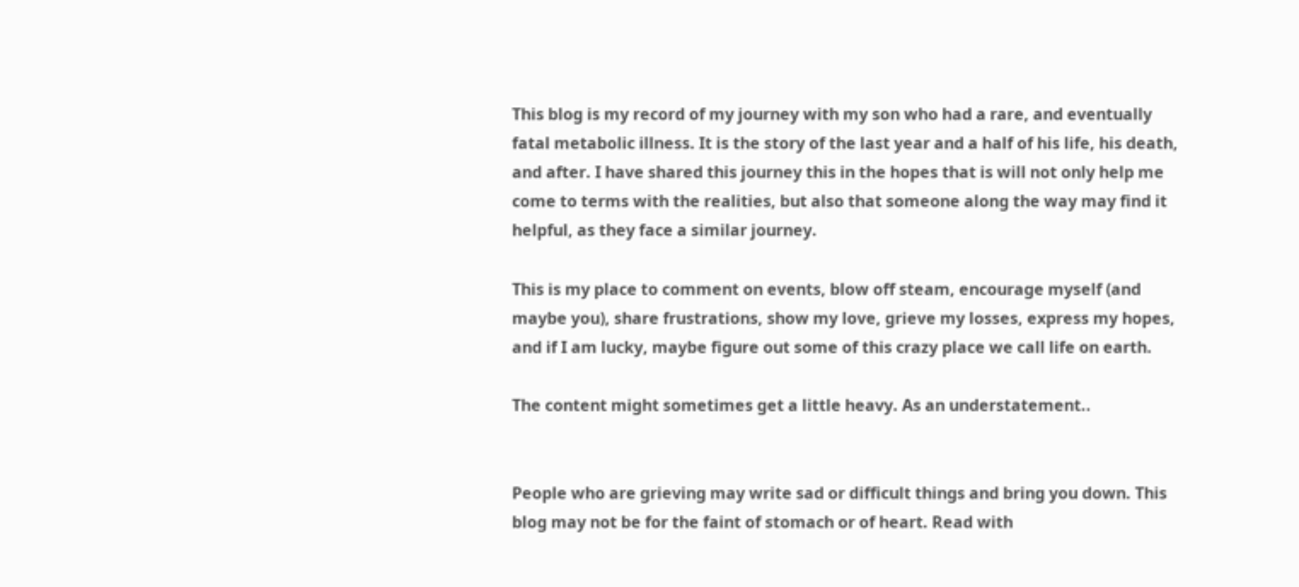This blog is my record of my journey with my son who had a rare, and eventually fatal metabolic illness. It is the story of the last year and a half of his life, his death, and after. I have shared this journey this in the hopes that is will not only help me come to terms with the realities, but also that someone along the way may find it helpful, as they face a similar journey.

This is my place to comment on events, blow off steam, encourage myself (and maybe you), share frustrations, show my love, grieve my losses, express my hopes, and if I am lucky, maybe figure out some of this crazy place we call life on earth.

The content might sometimes get a little heavy. As an understatement..


People who are grieving may write sad or difficult things and bring you down. This blog may not be for the faint of stomach or of heart. Read with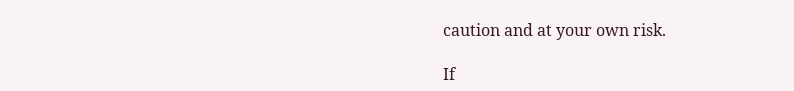caution and at your own risk.

If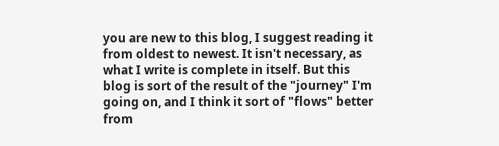you are new to this blog, I suggest reading it from oldest to newest. It isn't necessary, as what I write is complete in itself. But this blog is sort of the result of the "journey" I'm going on, and I think it sort of "flows" better from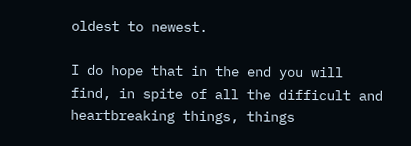oldest to newest.

I do hope that in the end you will find, in spite of all the difficult and heartbreaking things, things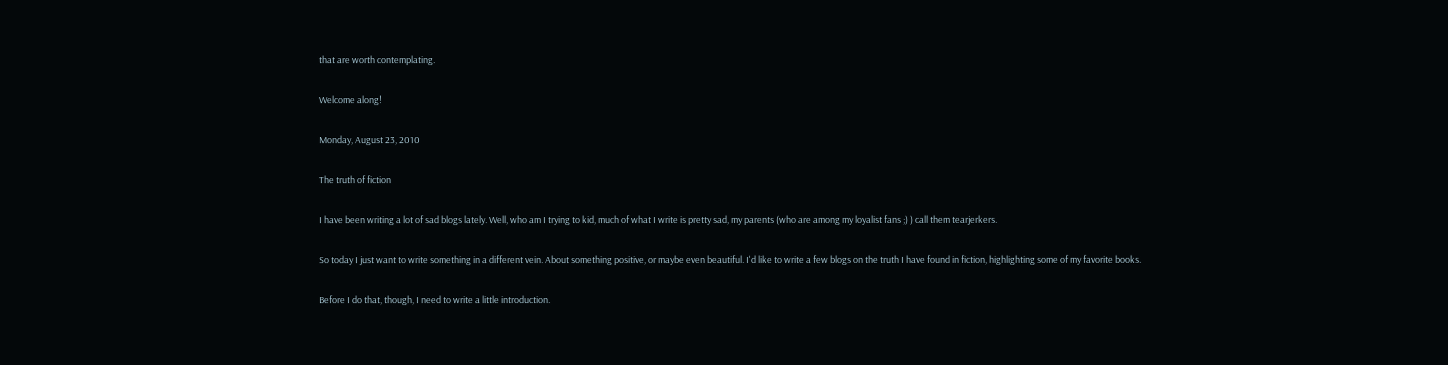that are worth contemplating.

Welcome along!

Monday, August 23, 2010

The truth of fiction

I have been writing a lot of sad blogs lately. Well, who am I trying to kid, much of what I write is pretty sad, my parents (who are among my loyalist fans ;) ) call them tearjerkers.

So today I just want to write something in a different vein. About something positive, or maybe even beautiful. I'd like to write a few blogs on the truth I have found in fiction, highlighting some of my favorite books.

Before I do that, though, I need to write a little introduction.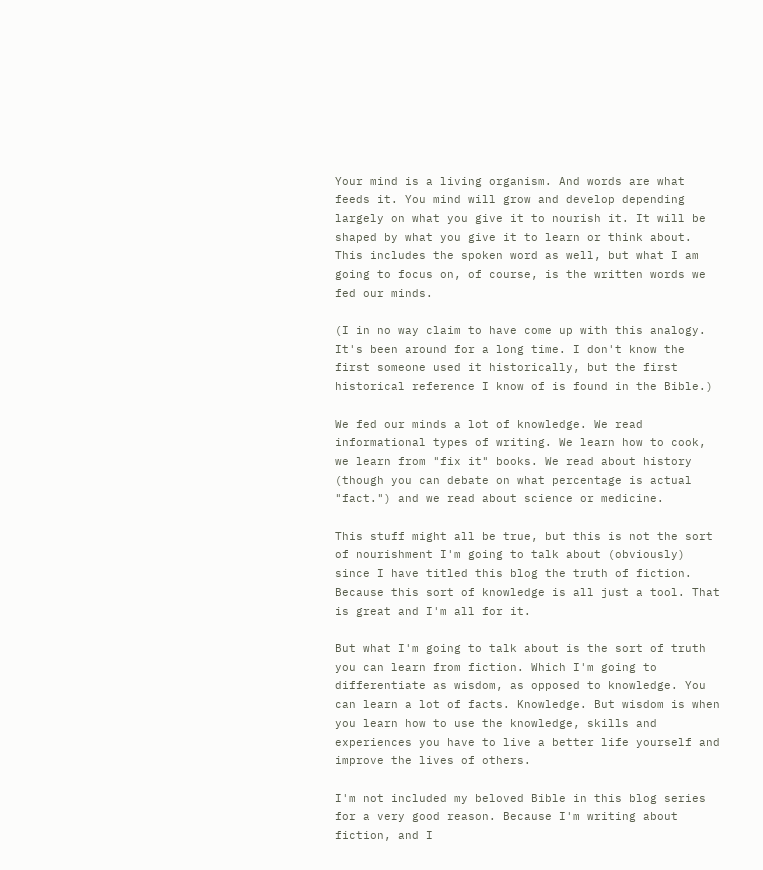Your mind is a living organism. And words are what feeds it. You mind will grow and develop depending largely on what you give it to nourish it. It will be shaped by what you give it to learn or think about. This includes the spoken word as well, but what I am going to focus on, of course, is the written words we fed our minds.

(I in no way claim to have come up with this analogy. It's been around for a long time. I don't know the first someone used it historically, but the first historical reference I know of is found in the Bible.)

We fed our minds a lot of knowledge. We read informational types of writing. We learn how to cook, we learn from "fix it" books. We read about history (though you can debate on what percentage is actual "fact.") and we read about science or medicine.

This stuff might all be true, but this is not the sort of nourishment I'm going to talk about (obviously) since I have titled this blog the truth of fiction. Because this sort of knowledge is all just a tool. That is great and I'm all for it.

But what I'm going to talk about is the sort of truth you can learn from fiction. Which I'm going to differentiate as wisdom, as opposed to knowledge. You can learn a lot of facts. Knowledge. But wisdom is when you learn how to use the knowledge, skills and experiences you have to live a better life yourself and improve the lives of others.

I'm not included my beloved Bible in this blog series for a very good reason. Because I'm writing about fiction, and I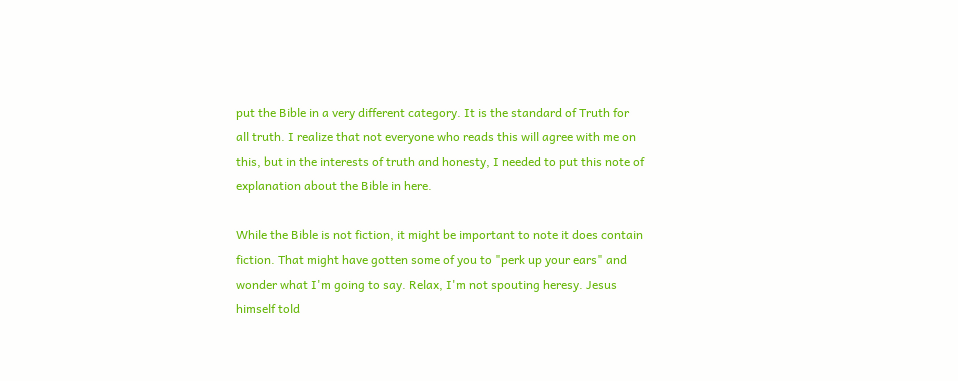put the Bible in a very different category. It is the standard of Truth for all truth. I realize that not everyone who reads this will agree with me on this, but in the interests of truth and honesty, I needed to put this note of explanation about the Bible in here.

While the Bible is not fiction, it might be important to note it does contain fiction. That might have gotten some of you to "perk up your ears" and wonder what I'm going to say. Relax, I'm not spouting heresy. Jesus himself told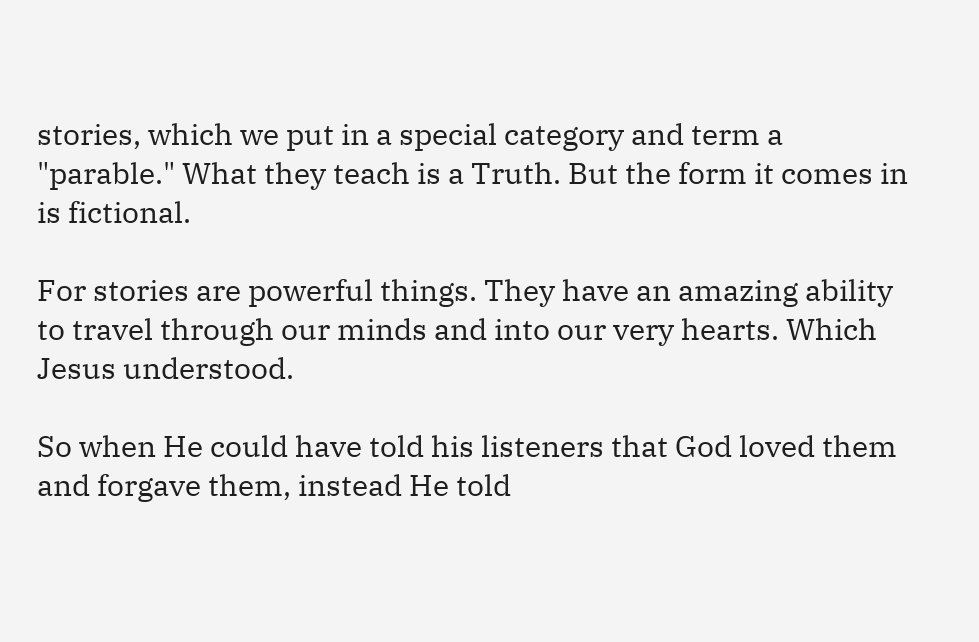stories, which we put in a special category and term a "parable." What they teach is a Truth. But the form it comes in is fictional.

For stories are powerful things. They have an amazing ability to travel through our minds and into our very hearts. Which Jesus understood.

So when He could have told his listeners that God loved them and forgave them, instead He told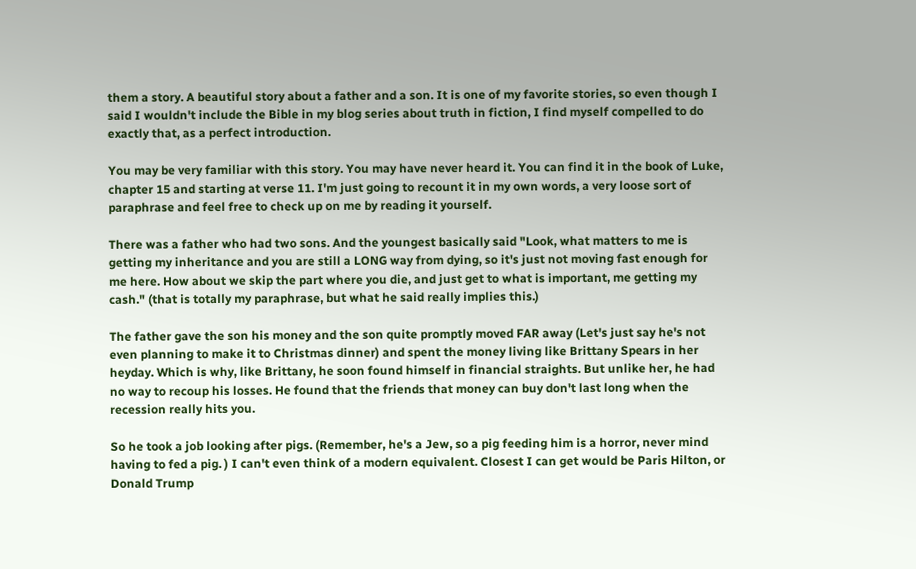them a story. A beautiful story about a father and a son. It is one of my favorite stories, so even though I said I wouldn't include the Bible in my blog series about truth in fiction, I find myself compelled to do exactly that, as a perfect introduction.

You may be very familiar with this story. You may have never heard it. You can find it in the book of Luke, chapter 15 and starting at verse 11. I'm just going to recount it in my own words, a very loose sort of paraphrase and feel free to check up on me by reading it yourself.

There was a father who had two sons. And the youngest basically said "Look, what matters to me is getting my inheritance and you are still a LONG way from dying, so it's just not moving fast enough for me here. How about we skip the part where you die, and just get to what is important, me getting my cash." (that is totally my paraphrase, but what he said really implies this.)

The father gave the son his money and the son quite promptly moved FAR away (Let's just say he's not even planning to make it to Christmas dinner) and spent the money living like Brittany Spears in her heyday. Which is why, like Brittany, he soon found himself in financial straights. But unlike her, he had no way to recoup his losses. He found that the friends that money can buy don't last long when the recession really hits you.

So he took a job looking after pigs. (Remember, he's a Jew, so a pig feeding him is a horror, never mind having to fed a pig. ) I can't even think of a modern equivalent. Closest I can get would be Paris Hilton, or Donald Trump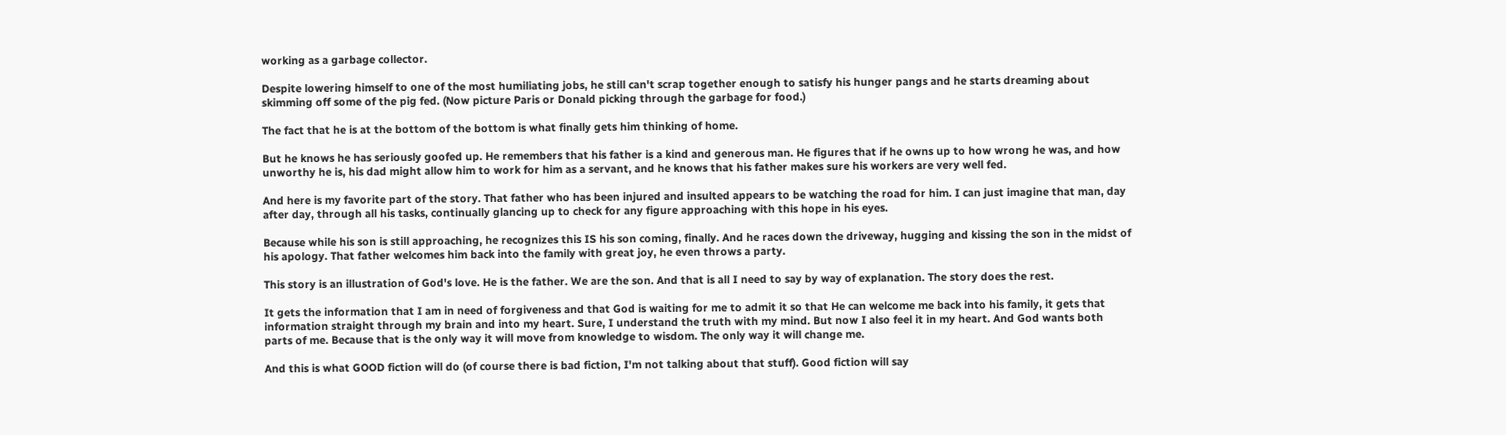working as a garbage collector.

Despite lowering himself to one of the most humiliating jobs, he still can't scrap together enough to satisfy his hunger pangs and he starts dreaming about skimming off some of the pig fed. (Now picture Paris or Donald picking through the garbage for food.)

The fact that he is at the bottom of the bottom is what finally gets him thinking of home.

But he knows he has seriously goofed up. He remembers that his father is a kind and generous man. He figures that if he owns up to how wrong he was, and how unworthy he is, his dad might allow him to work for him as a servant, and he knows that his father makes sure his workers are very well fed.

And here is my favorite part of the story. That father who has been injured and insulted appears to be watching the road for him. I can just imagine that man, day after day, through all his tasks, continually glancing up to check for any figure approaching with this hope in his eyes.

Because while his son is still approaching, he recognizes this IS his son coming, finally. And he races down the driveway, hugging and kissing the son in the midst of his apology. That father welcomes him back into the family with great joy, he even throws a party.

This story is an illustration of God's love. He is the father. We are the son. And that is all I need to say by way of explanation. The story does the rest.

It gets the information that I am in need of forgiveness and that God is waiting for me to admit it so that He can welcome me back into his family, it gets that information straight through my brain and into my heart. Sure, I understand the truth with my mind. But now I also feel it in my heart. And God wants both parts of me. Because that is the only way it will move from knowledge to wisdom. The only way it will change me.

And this is what GOOD fiction will do (of course there is bad fiction, I'm not talking about that stuff). Good fiction will say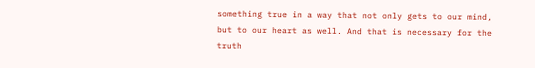something true in a way that not only gets to our mind, but to our heart as well. And that is necessary for the truth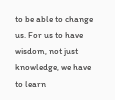to be able to change us. For us to have wisdom, not just knowledge, we have to learn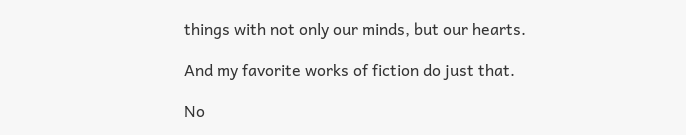things with not only our minds, but our hearts.

And my favorite works of fiction do just that.

No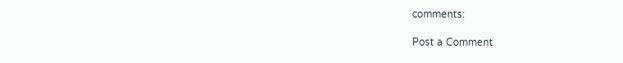comments:

Post a Comment